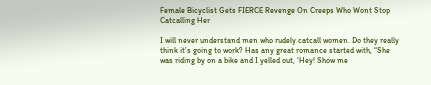Female Bicyclist Gets FIERCE Revenge On Creeps Who Wont Stop Catcalling Her

I will never understand men who rudely catcall women. Do they really think it’s going to work? Has any great romance started with, “She was riding by on a bike and I yelled out, ‘Hey! Show me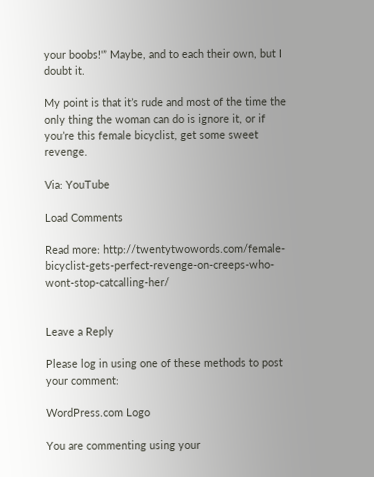your boobs!'” Maybe, and to each their own, but I doubt it.

My point is that it’s rude and most of the time the only thing the woman can do is ignore it, or if you’re this female bicyclist, get some sweet revenge.

Via: YouTube

Load Comments

Read more: http://twentytwowords.com/female-bicyclist-gets-perfect-revenge-on-creeps-who-wont-stop-catcalling-her/


Leave a Reply

Please log in using one of these methods to post your comment:

WordPress.com Logo

You are commenting using your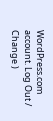WordPress.com account. Log Out /  Change )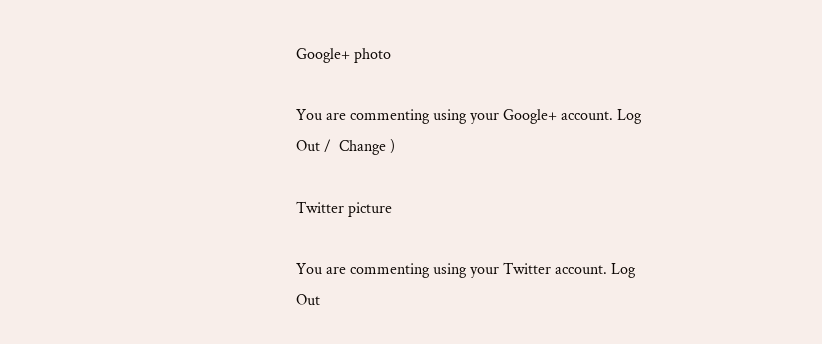Google+ photo

You are commenting using your Google+ account. Log Out /  Change )

Twitter picture

You are commenting using your Twitter account. Log Out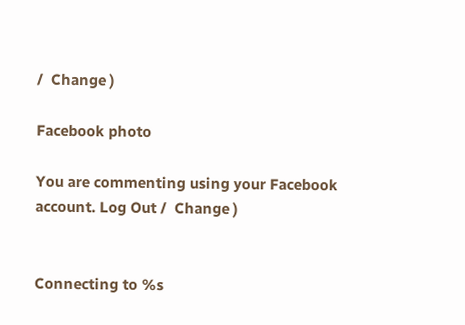/  Change )

Facebook photo

You are commenting using your Facebook account. Log Out /  Change )


Connecting to %s